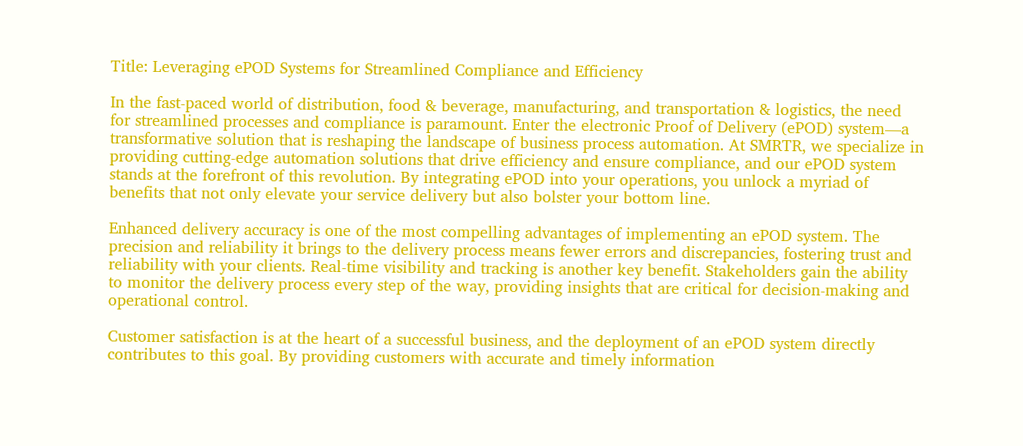Title: Leveraging ePOD Systems for Streamlined Compliance and Efficiency

In the fast-paced world of distribution, food & beverage, manufacturing, and transportation & logistics, the need for streamlined processes and compliance is paramount. Enter the electronic Proof of Delivery (ePOD) system—a transformative solution that is reshaping the landscape of business process automation. At SMRTR, we specialize in providing cutting-edge automation solutions that drive efficiency and ensure compliance, and our ePOD system stands at the forefront of this revolution. By integrating ePOD into your operations, you unlock a myriad of benefits that not only elevate your service delivery but also bolster your bottom line.

Enhanced delivery accuracy is one of the most compelling advantages of implementing an ePOD system. The precision and reliability it brings to the delivery process means fewer errors and discrepancies, fostering trust and reliability with your clients. Real-time visibility and tracking is another key benefit. Stakeholders gain the ability to monitor the delivery process every step of the way, providing insights that are critical for decision-making and operational control.

Customer satisfaction is at the heart of a successful business, and the deployment of an ePOD system directly contributes to this goal. By providing customers with accurate and timely information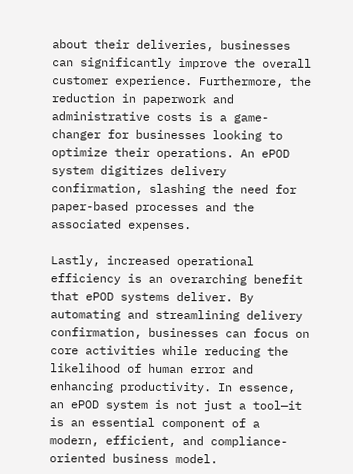about their deliveries, businesses can significantly improve the overall customer experience. Furthermore, the reduction in paperwork and administrative costs is a game-changer for businesses looking to optimize their operations. An ePOD system digitizes delivery confirmation, slashing the need for paper-based processes and the associated expenses.

Lastly, increased operational efficiency is an overarching benefit that ePOD systems deliver. By automating and streamlining delivery confirmation, businesses can focus on core activities while reducing the likelihood of human error and enhancing productivity. In essence, an ePOD system is not just a tool—it is an essential component of a modern, efficient, and compliance-oriented business model.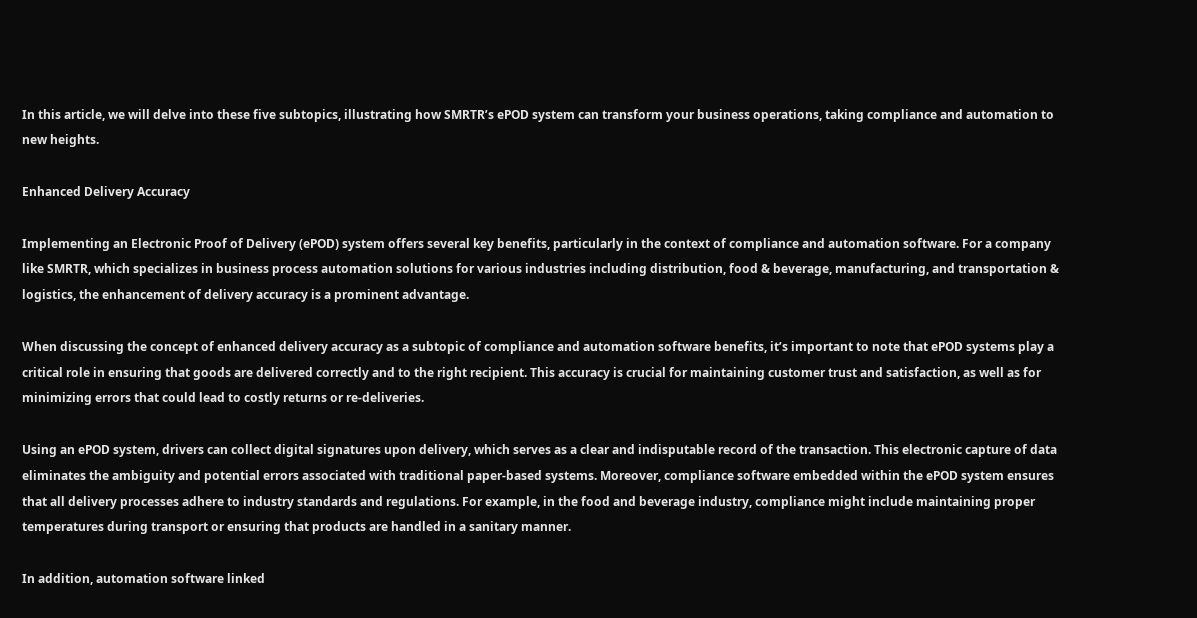In this article, we will delve into these five subtopics, illustrating how SMRTR’s ePOD system can transform your business operations, taking compliance and automation to new heights.

Enhanced Delivery Accuracy

Implementing an Electronic Proof of Delivery (ePOD) system offers several key benefits, particularly in the context of compliance and automation software. For a company like SMRTR, which specializes in business process automation solutions for various industries including distribution, food & beverage, manufacturing, and transportation & logistics, the enhancement of delivery accuracy is a prominent advantage.

When discussing the concept of enhanced delivery accuracy as a subtopic of compliance and automation software benefits, it’s important to note that ePOD systems play a critical role in ensuring that goods are delivered correctly and to the right recipient. This accuracy is crucial for maintaining customer trust and satisfaction, as well as for minimizing errors that could lead to costly returns or re-deliveries.

Using an ePOD system, drivers can collect digital signatures upon delivery, which serves as a clear and indisputable record of the transaction. This electronic capture of data eliminates the ambiguity and potential errors associated with traditional paper-based systems. Moreover, compliance software embedded within the ePOD system ensures that all delivery processes adhere to industry standards and regulations. For example, in the food and beverage industry, compliance might include maintaining proper temperatures during transport or ensuring that products are handled in a sanitary manner.

In addition, automation software linked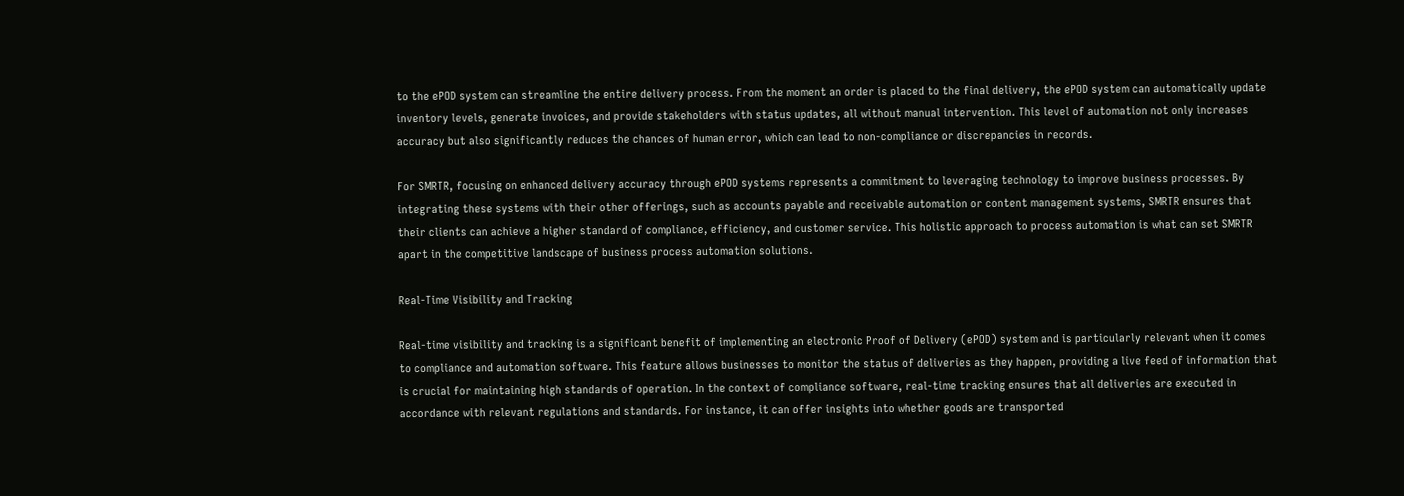to the ePOD system can streamline the entire delivery process. From the moment an order is placed to the final delivery, the ePOD system can automatically update inventory levels, generate invoices, and provide stakeholders with status updates, all without manual intervention. This level of automation not only increases accuracy but also significantly reduces the chances of human error, which can lead to non-compliance or discrepancies in records.

For SMRTR, focusing on enhanced delivery accuracy through ePOD systems represents a commitment to leveraging technology to improve business processes. By integrating these systems with their other offerings, such as accounts payable and receivable automation or content management systems, SMRTR ensures that their clients can achieve a higher standard of compliance, efficiency, and customer service. This holistic approach to process automation is what can set SMRTR apart in the competitive landscape of business process automation solutions.

Real-Time Visibility and Tracking

Real-time visibility and tracking is a significant benefit of implementing an electronic Proof of Delivery (ePOD) system and is particularly relevant when it comes to compliance and automation software. This feature allows businesses to monitor the status of deliveries as they happen, providing a live feed of information that is crucial for maintaining high standards of operation. In the context of compliance software, real-time tracking ensures that all deliveries are executed in accordance with relevant regulations and standards. For instance, it can offer insights into whether goods are transported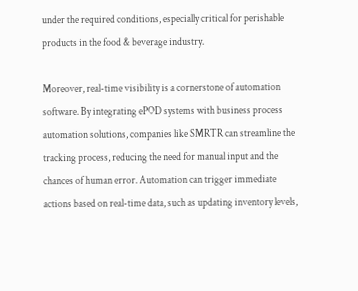under the required conditions, especially critical for perishable products in the food & beverage industry.

Moreover, real-time visibility is a cornerstone of automation software. By integrating ePOD systems with business process automation solutions, companies like SMRTR can streamline the tracking process, reducing the need for manual input and the chances of human error. Automation can trigger immediate actions based on real-time data, such as updating inventory levels,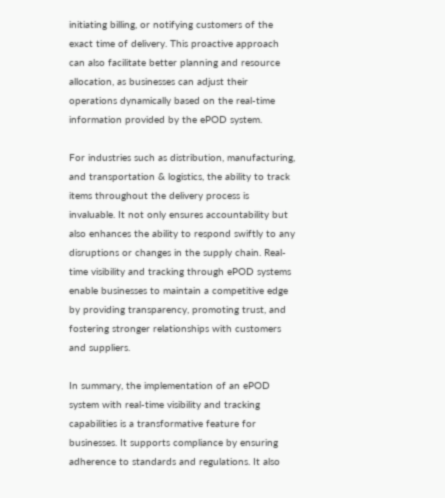initiating billing, or notifying customers of the exact time of delivery. This proactive approach can also facilitate better planning and resource allocation, as businesses can adjust their operations dynamically based on the real-time information provided by the ePOD system.

For industries such as distribution, manufacturing, and transportation & logistics, the ability to track items throughout the delivery process is invaluable. It not only ensures accountability but also enhances the ability to respond swiftly to any disruptions or changes in the supply chain. Real-time visibility and tracking through ePOD systems enable businesses to maintain a competitive edge by providing transparency, promoting trust, and fostering stronger relationships with customers and suppliers.

In summary, the implementation of an ePOD system with real-time visibility and tracking capabilities is a transformative feature for businesses. It supports compliance by ensuring adherence to standards and regulations. It also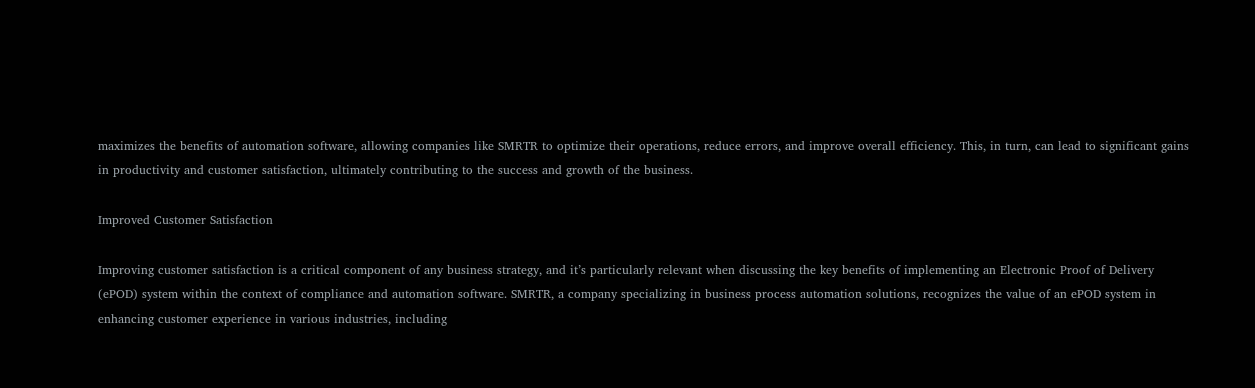maximizes the benefits of automation software, allowing companies like SMRTR to optimize their operations, reduce errors, and improve overall efficiency. This, in turn, can lead to significant gains in productivity and customer satisfaction, ultimately contributing to the success and growth of the business.

Improved Customer Satisfaction

Improving customer satisfaction is a critical component of any business strategy, and it’s particularly relevant when discussing the key benefits of implementing an Electronic Proof of Delivery (ePOD) system within the context of compliance and automation software. SMRTR, a company specializing in business process automation solutions, recognizes the value of an ePOD system in enhancing customer experience in various industries, including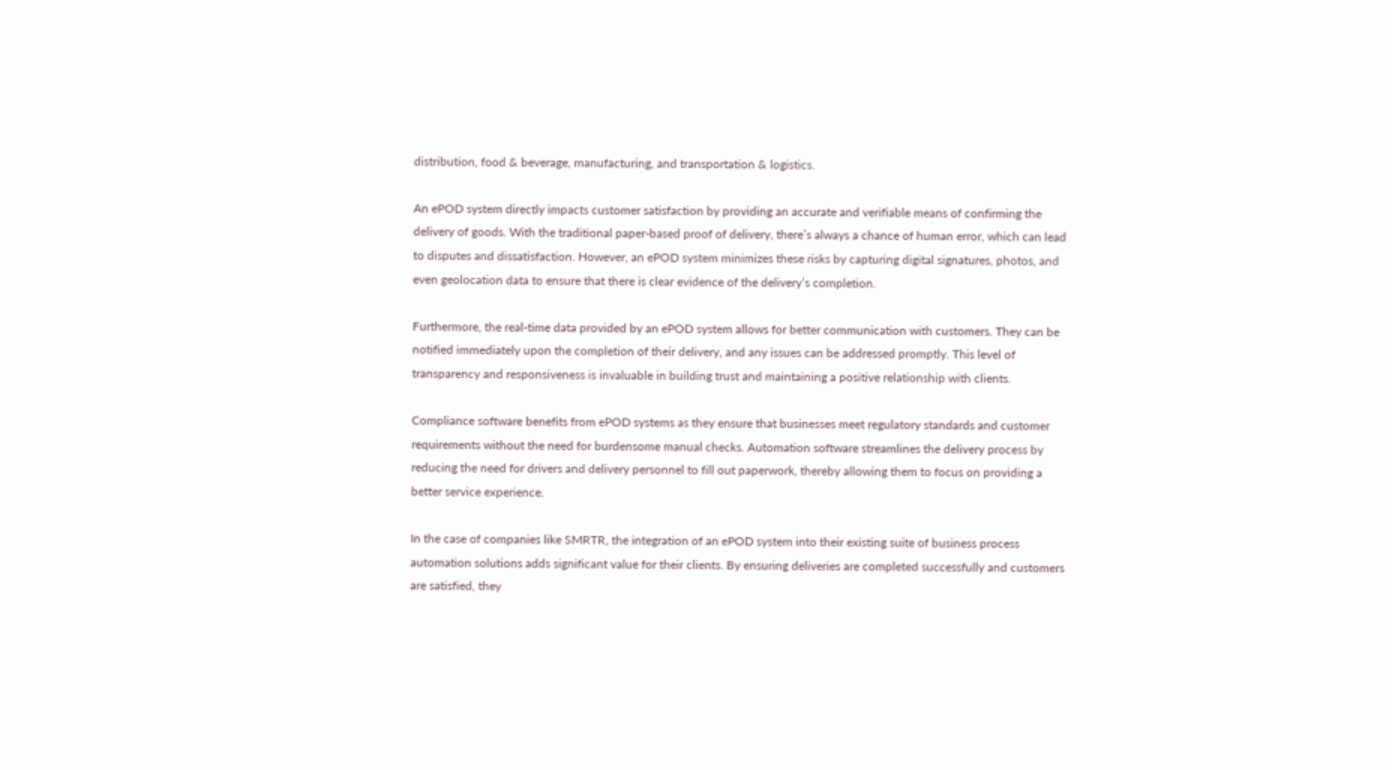distribution, food & beverage, manufacturing, and transportation & logistics.

An ePOD system directly impacts customer satisfaction by providing an accurate and verifiable means of confirming the delivery of goods. With the traditional paper-based proof of delivery, there’s always a chance of human error, which can lead to disputes and dissatisfaction. However, an ePOD system minimizes these risks by capturing digital signatures, photos, and even geolocation data to ensure that there is clear evidence of the delivery’s completion.

Furthermore, the real-time data provided by an ePOD system allows for better communication with customers. They can be notified immediately upon the completion of their delivery, and any issues can be addressed promptly. This level of transparency and responsiveness is invaluable in building trust and maintaining a positive relationship with clients.

Compliance software benefits from ePOD systems as they ensure that businesses meet regulatory standards and customer requirements without the need for burdensome manual checks. Automation software streamlines the delivery process by reducing the need for drivers and delivery personnel to fill out paperwork, thereby allowing them to focus on providing a better service experience.

In the case of companies like SMRTR, the integration of an ePOD system into their existing suite of business process automation solutions adds significant value for their clients. By ensuring deliveries are completed successfully and customers are satisfied, they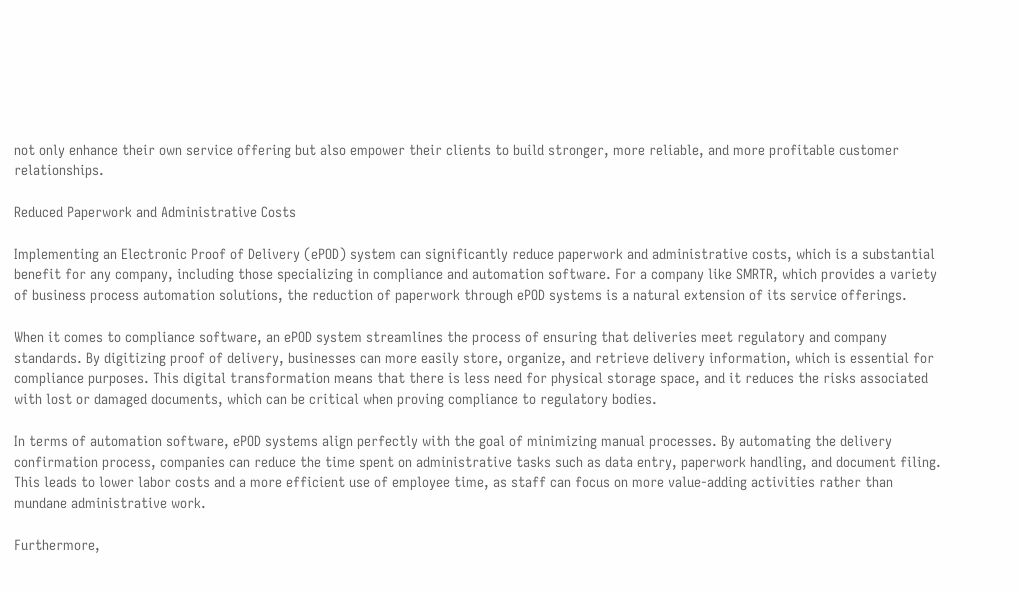not only enhance their own service offering but also empower their clients to build stronger, more reliable, and more profitable customer relationships.

Reduced Paperwork and Administrative Costs

Implementing an Electronic Proof of Delivery (ePOD) system can significantly reduce paperwork and administrative costs, which is a substantial benefit for any company, including those specializing in compliance and automation software. For a company like SMRTR, which provides a variety of business process automation solutions, the reduction of paperwork through ePOD systems is a natural extension of its service offerings.

When it comes to compliance software, an ePOD system streamlines the process of ensuring that deliveries meet regulatory and company standards. By digitizing proof of delivery, businesses can more easily store, organize, and retrieve delivery information, which is essential for compliance purposes. This digital transformation means that there is less need for physical storage space, and it reduces the risks associated with lost or damaged documents, which can be critical when proving compliance to regulatory bodies.

In terms of automation software, ePOD systems align perfectly with the goal of minimizing manual processes. By automating the delivery confirmation process, companies can reduce the time spent on administrative tasks such as data entry, paperwork handling, and document filing. This leads to lower labor costs and a more efficient use of employee time, as staff can focus on more value-adding activities rather than mundane administrative work.

Furthermore,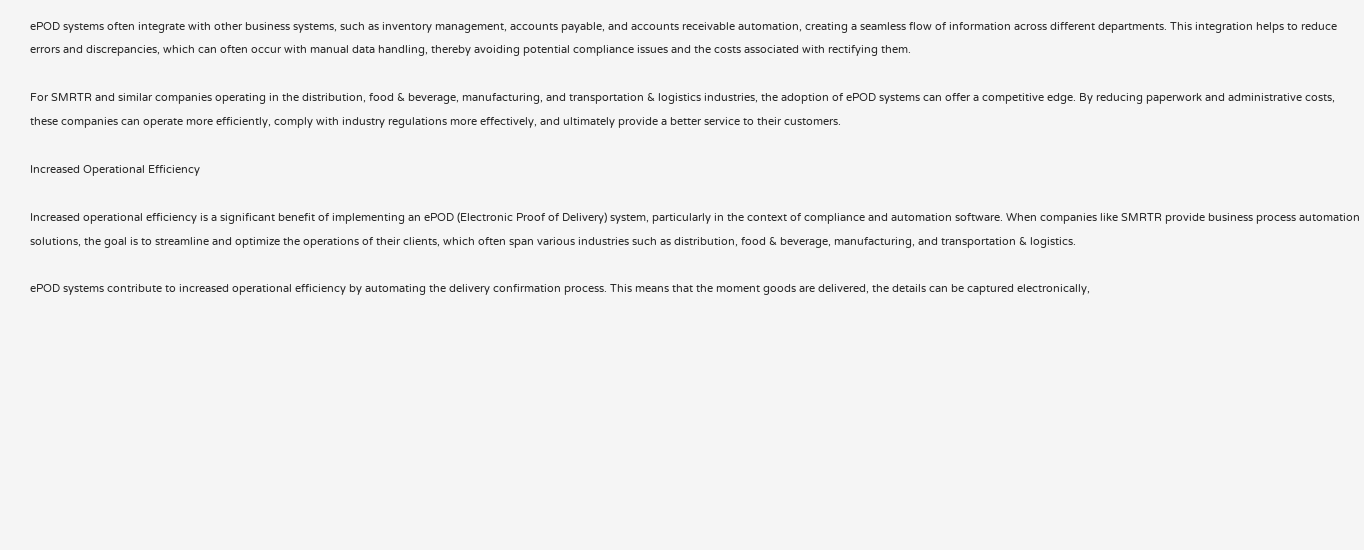ePOD systems often integrate with other business systems, such as inventory management, accounts payable, and accounts receivable automation, creating a seamless flow of information across different departments. This integration helps to reduce errors and discrepancies, which can often occur with manual data handling, thereby avoiding potential compliance issues and the costs associated with rectifying them.

For SMRTR and similar companies operating in the distribution, food & beverage, manufacturing, and transportation & logistics industries, the adoption of ePOD systems can offer a competitive edge. By reducing paperwork and administrative costs, these companies can operate more efficiently, comply with industry regulations more effectively, and ultimately provide a better service to their customers.

Increased Operational Efficiency

Increased operational efficiency is a significant benefit of implementing an ePOD (Electronic Proof of Delivery) system, particularly in the context of compliance and automation software. When companies like SMRTR provide business process automation solutions, the goal is to streamline and optimize the operations of their clients, which often span various industries such as distribution, food & beverage, manufacturing, and transportation & logistics.

ePOD systems contribute to increased operational efficiency by automating the delivery confirmation process. This means that the moment goods are delivered, the details can be captured electronically,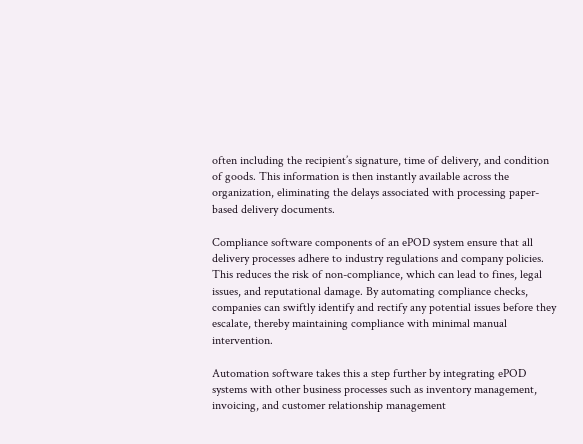often including the recipient’s signature, time of delivery, and condition of goods. This information is then instantly available across the organization, eliminating the delays associated with processing paper-based delivery documents.

Compliance software components of an ePOD system ensure that all delivery processes adhere to industry regulations and company policies. This reduces the risk of non-compliance, which can lead to fines, legal issues, and reputational damage. By automating compliance checks, companies can swiftly identify and rectify any potential issues before they escalate, thereby maintaining compliance with minimal manual intervention.

Automation software takes this a step further by integrating ePOD systems with other business processes such as inventory management, invoicing, and customer relationship management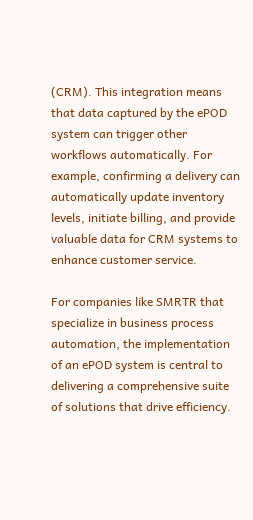(CRM). This integration means that data captured by the ePOD system can trigger other workflows automatically. For example, confirming a delivery can automatically update inventory levels, initiate billing, and provide valuable data for CRM systems to enhance customer service.

For companies like SMRTR that specialize in business process automation, the implementation of an ePOD system is central to delivering a comprehensive suite of solutions that drive efficiency.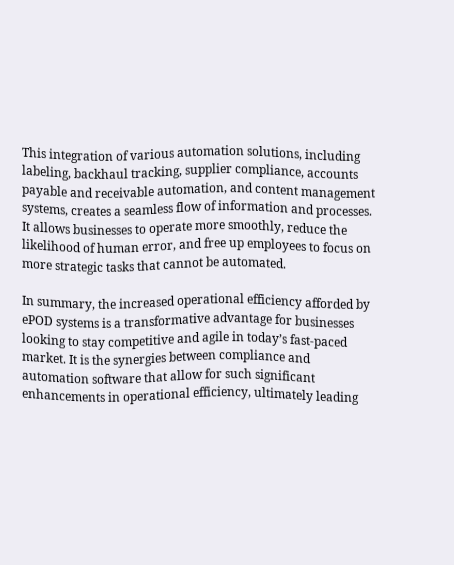This integration of various automation solutions, including labeling, backhaul tracking, supplier compliance, accounts payable and receivable automation, and content management systems, creates a seamless flow of information and processes. It allows businesses to operate more smoothly, reduce the likelihood of human error, and free up employees to focus on more strategic tasks that cannot be automated.

In summary, the increased operational efficiency afforded by ePOD systems is a transformative advantage for businesses looking to stay competitive and agile in today’s fast-paced market. It is the synergies between compliance and automation software that allow for such significant enhancements in operational efficiency, ultimately leading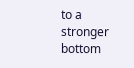to a stronger bottom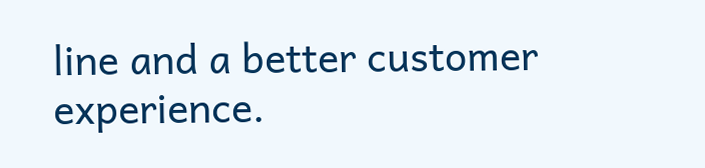line and a better customer experience.